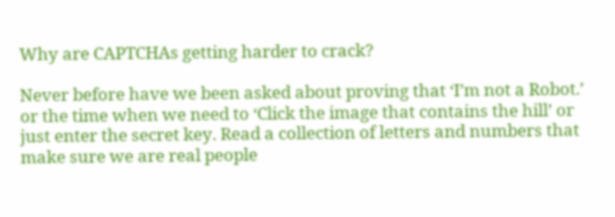Why are CAPTCHAs getting harder to crack?

Never before have we been asked about proving that ‘I’m not a Robot.’ or the time when we need to ‘Click the image that contains the hill’ or just enter the secret key. Read a collection of letters and numbers that make sure we are real people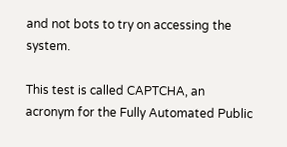and not bots to try on accessing the system.

This test is called CAPTCHA, an acronym for the Fully Automated Public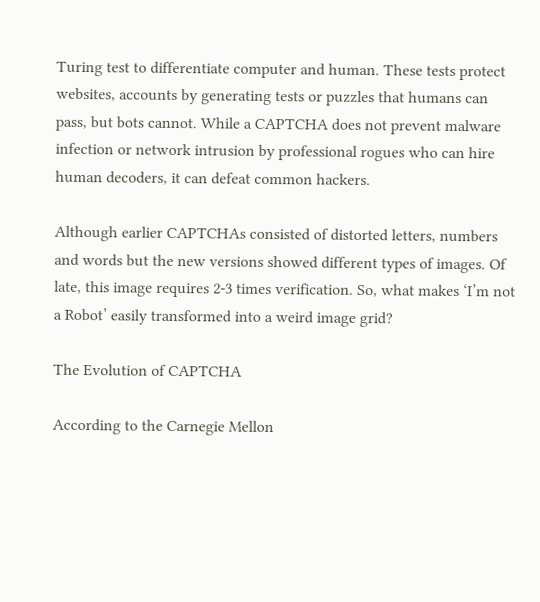Turing test to differentiate computer and human. These tests protect websites, accounts by generating tests or puzzles that humans can pass, but bots cannot. While a CAPTCHA does not prevent malware infection or network intrusion by professional rogues who can hire human decoders, it can defeat common hackers.

Although earlier CAPTCHAs consisted of distorted letters, numbers and words but the new versions showed different types of images. Of late, this image requires 2-3 times verification. So, what makes ‘I’m not a Robot’ easily transformed into a weird image grid?

The Evolution of CAPTCHA

According to the Carnegie Mellon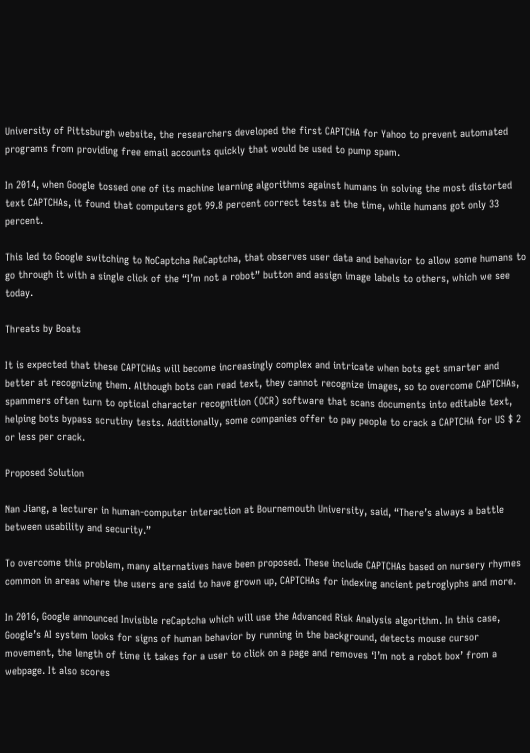University of Pittsburgh website, the researchers developed the first CAPTCHA for Yahoo to prevent automated programs from providing free email accounts quickly that would be used to pump spam.

In 2014, when Google tossed one of its machine learning algorithms against humans in solving the most distorted text CAPTCHAs, it found that computers got 99.8 percent correct tests at the time, while humans got only 33 percent.

This led to Google switching to NoCaptcha ReCaptcha, that observes user data and behavior to allow some humans to go through it with a single click of the “I’m not a robot” button and assign image labels to others, which we see today.

Threats by Boats

It is expected that these CAPTCHAs will become increasingly complex and intricate when bots get smarter and better at recognizing them. Although bots can read text, they cannot recognize images, so to overcome CAPTCHAs, spammers often turn to optical character recognition (OCR) software that scans documents into editable text, helping bots bypass scrutiny tests. Additionally, some companies offer to pay people to crack a CAPTCHA for US $ 2 or less per crack.

Proposed Solution

Nan Jiang, a lecturer in human-computer interaction at Bournemouth University, said, “There’s always a battle between usability and security.”

To overcome this problem, many alternatives have been proposed. These include CAPTCHAs based on nursery rhymes common in areas where the users are said to have grown up, CAPTCHAs for indexing ancient petroglyphs and more.

In 2016, Google announced Invisible reCaptcha which will use the Advanced Risk Analysis algorithm. In this case, Google’s AI system looks for signs of human behavior by running in the background, detects mouse cursor movement, the length of time it takes for a user to click on a page and removes ‘I’m not a robot box’ from a webpage. It also scores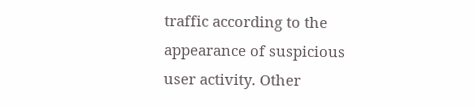traffic according to the appearance of suspicious user activity. Other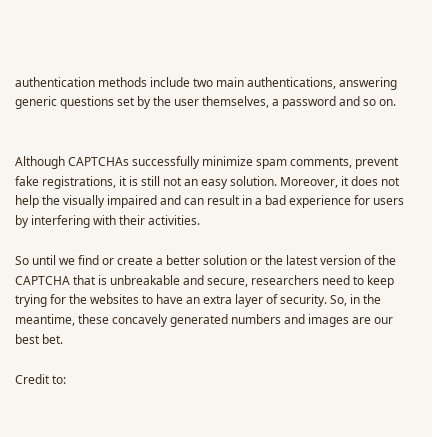authentication methods include two main authentications, answering generic questions set by the user themselves, a password and so on.


Although CAPTCHAs successfully minimize spam comments, prevent fake registrations, it is still not an easy solution. Moreover, it does not help the visually impaired and can result in a bad experience for users by interfering with their activities.

So until we find or create a better solution or the latest version of the CAPTCHA that is unbreakable and secure, researchers need to keep trying for the websites to have an extra layer of security. So, in the meantime, these concavely generated numbers and images are our best bet.

Credit to: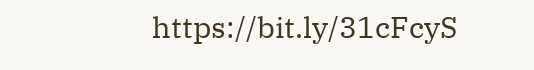https://bit.ly/31cFcyS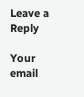Leave a Reply

Your email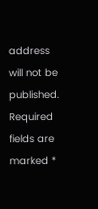address will not be published. Required fields are marked *